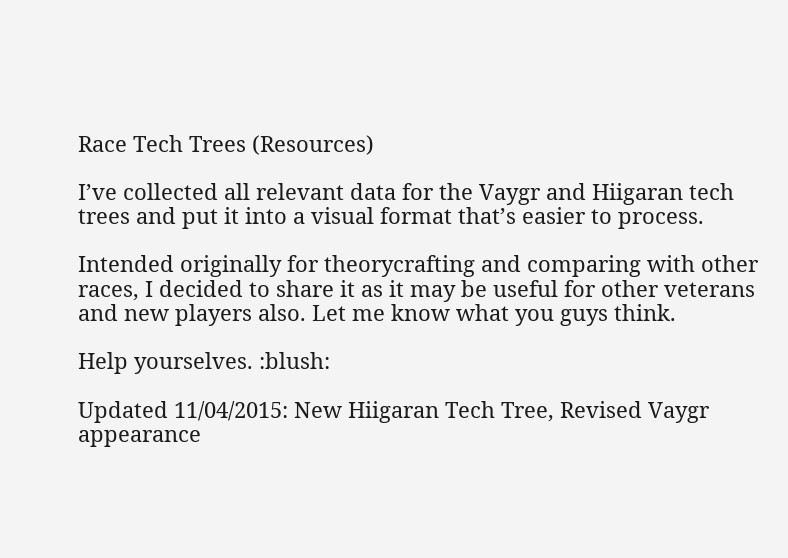Race Tech Trees (Resources)

I’ve collected all relevant data for the Vaygr and Hiigaran tech trees and put it into a visual format that’s easier to process.

Intended originally for theorycrafting and comparing with other races, I decided to share it as it may be useful for other veterans and new players also. Let me know what you guys think.

Help yourselves. :blush:

Updated 11/04/2015: New Hiigaran Tech Tree, Revised Vaygr appearance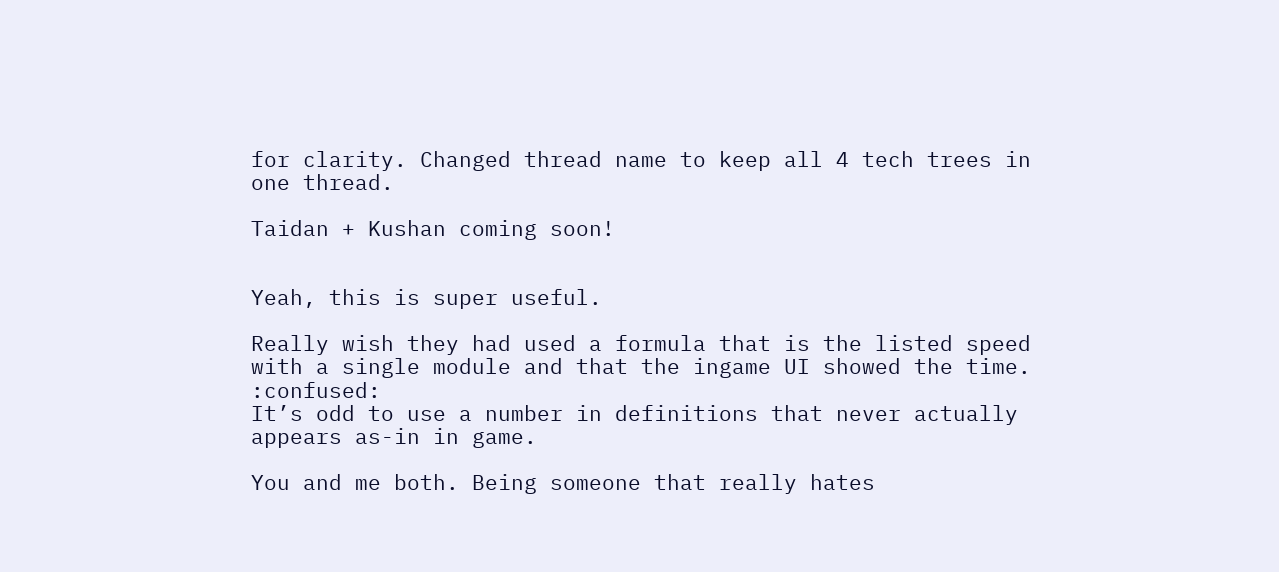for clarity. Changed thread name to keep all 4 tech trees in one thread.

Taidan + Kushan coming soon!


Yeah, this is super useful.

Really wish they had used a formula that is the listed speed with a single module and that the ingame UI showed the time. :confused:
It’s odd to use a number in definitions that never actually appears as-in in game.

You and me both. Being someone that really hates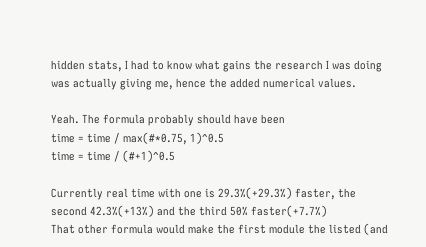hidden stats, I had to know what gains the research I was doing was actually giving me, hence the added numerical values.

Yeah. The formula probably should have been
time = time / max(#*0.75, 1)^0.5
time = time / (#+1)^0.5

Currently real time with one is 29.3%(+29.3%) faster, the second 42.3%(+13%) and the third 50% faster(+7.7%)
That other formula would make the first module the listed (and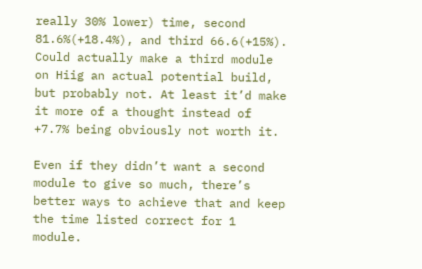really 30% lower) time, second 81.6%(+18.4%), and third 66.6(+15%). Could actually make a third module on Hiig an actual potential build, but probably not. At least it’d make it more of a thought instead of +7.7% being obviously not worth it.

Even if they didn’t want a second module to give so much, there’s better ways to achieve that and keep the time listed correct for 1 module.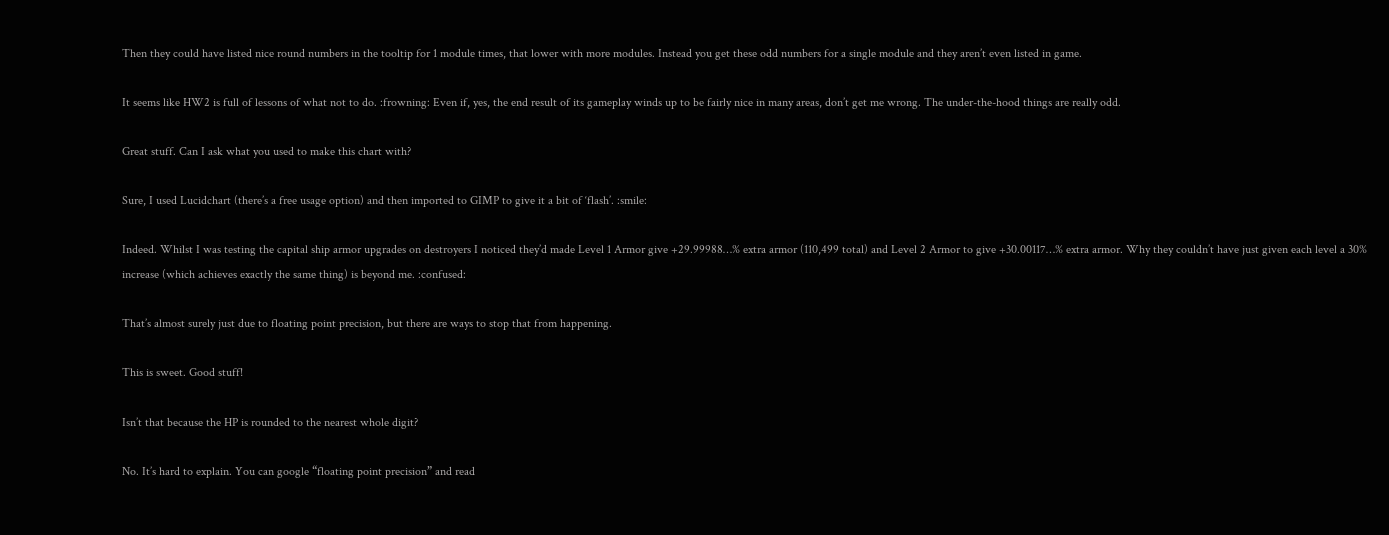Then they could have listed nice round numbers in the tooltip for 1 module times, that lower with more modules. Instead you get these odd numbers for a single module and they aren’t even listed in game.

It seems like HW2 is full of lessons of what not to do. :frowning: Even if, yes, the end result of its gameplay winds up to be fairly nice in many areas, don’t get me wrong. The under-the-hood things are really odd.

Great stuff. Can I ask what you used to make this chart with?

Sure, I used Lucidchart (there’s a free usage option) and then imported to GIMP to give it a bit of ‘flash’. :smile:

Indeed. Whilst I was testing the capital ship armor upgrades on destroyers I noticed they’d made Level 1 Armor give +29.99988…% extra armor (110,499 total) and Level 2 Armor to give +30.00117…% extra armor. Why they couldn’t have just given each level a 30% increase (which achieves exactly the same thing) is beyond me. :confused:

That’s almost surely just due to floating point precision, but there are ways to stop that from happening.

This is sweet. Good stuff!

Isn’t that because the HP is rounded to the nearest whole digit?

No. It’s hard to explain. You can google “floating point precision” and read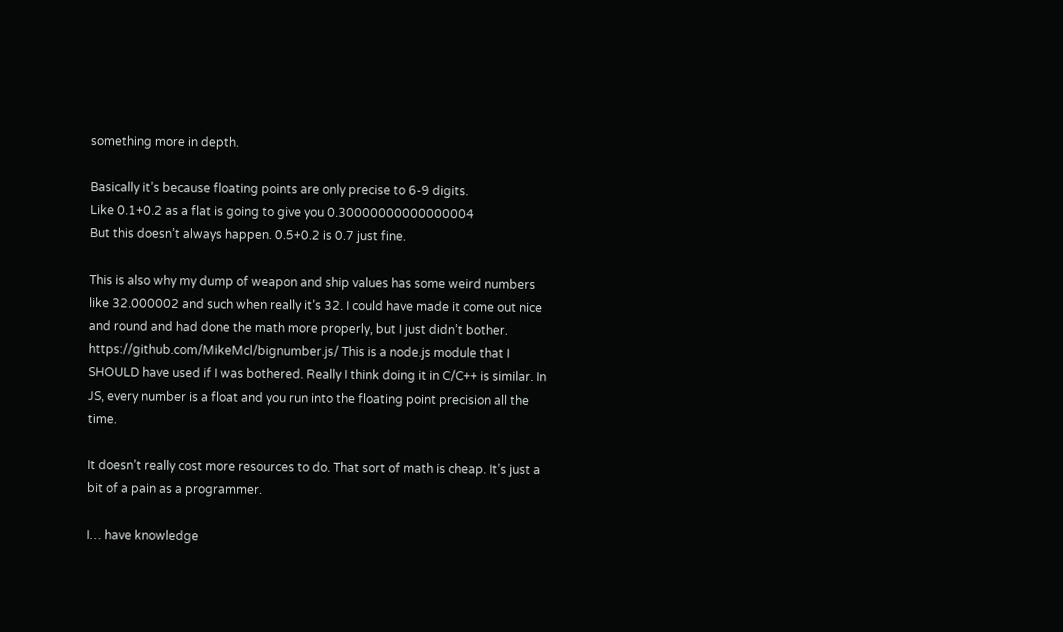something more in depth.

Basically it’s because floating points are only precise to 6-9 digits.
Like 0.1+0.2 as a flat is going to give you 0.30000000000000004
But this doesn’t always happen. 0.5+0.2 is 0.7 just fine.

This is also why my dump of weapon and ship values has some weird numbers like 32.000002 and such when really it’s 32. I could have made it come out nice and round and had done the math more properly, but I just didn’t bother.
https://github.com/MikeMcl/bignumber.js/ This is a node.js module that I SHOULD have used if I was bothered. Really I think doing it in C/C++ is similar. In JS, every number is a float and you run into the floating point precision all the time.

It doesn’t really cost more resources to do. That sort of math is cheap. It’s just a bit of a pain as a programmer.

I… have knowledge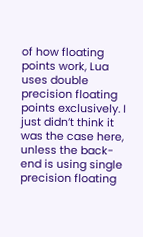of how floating points work, Lua uses double precision floating points exclusively. I just didn’t think it was the case here, unless the back-end is using single precision floating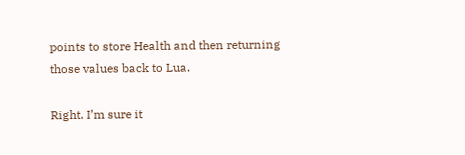points to store Health and then returning those values back to Lua.

Right. I’m sure it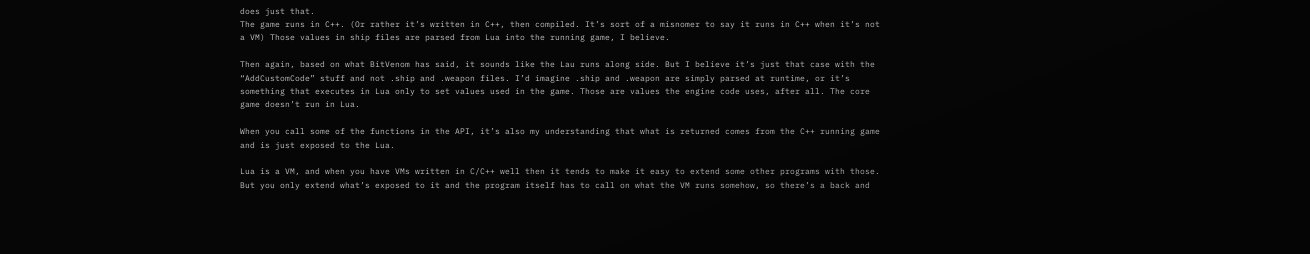does just that.
The game runs in C++. (Or rather it’s written in C++, then compiled. It’s sort of a misnomer to say it runs in C++ when it’s not a VM) Those values in ship files are parsed from Lua into the running game, I believe.

Then again, based on what BitVenom has said, it sounds like the Lau runs along side. But I believe it’s just that case with the “AddCustomCode” stuff and not .ship and .weapon files. I’d imagine .ship and .weapon are simply parsed at runtime, or it’s something that executes in Lua only to set values used in the game. Those are values the engine code uses, after all. The core game doesn’t run in Lua.

When you call some of the functions in the API, it’s also my understanding that what is returned comes from the C++ running game and is just exposed to the Lua.

Lua is a VM, and when you have VMs written in C/C++ well then it tends to make it easy to extend some other programs with those. But you only extend what’s exposed to it and the program itself has to call on what the VM runs somehow, so there’s a back and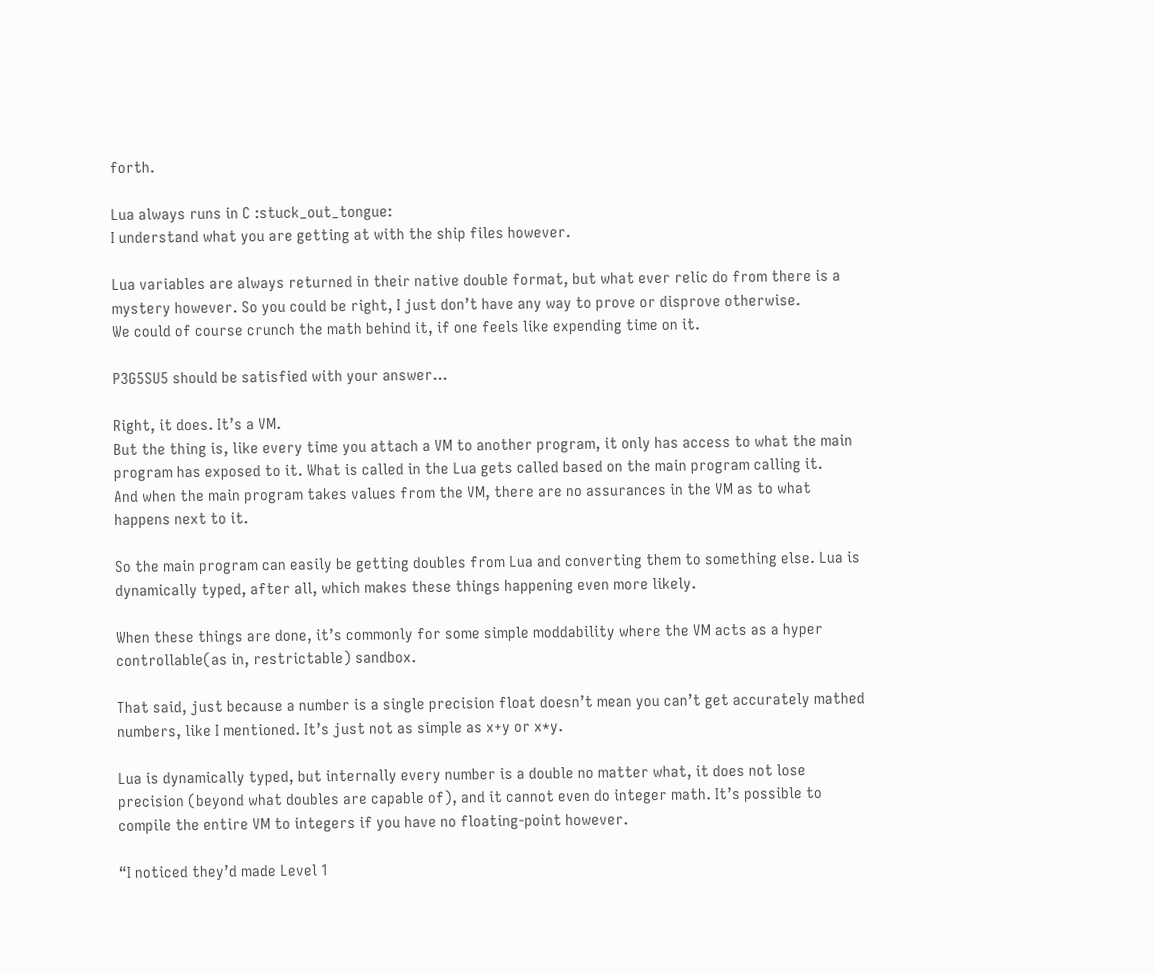forth.

Lua always runs in C :stuck_out_tongue:
I understand what you are getting at with the ship files however.

Lua variables are always returned in their native double format, but what ever relic do from there is a mystery however. So you could be right, I just don’t have any way to prove or disprove otherwise.
We could of course crunch the math behind it, if one feels like expending time on it.

P3G5SU5 should be satisfied with your answer…

Right, it does. It’s a VM.
But the thing is, like every time you attach a VM to another program, it only has access to what the main program has exposed to it. What is called in the Lua gets called based on the main program calling it.
And when the main program takes values from the VM, there are no assurances in the VM as to what happens next to it.

So the main program can easily be getting doubles from Lua and converting them to something else. Lua is dynamically typed, after all, which makes these things happening even more likely.

When these things are done, it’s commonly for some simple moddability where the VM acts as a hyper controllable(as in, restrictable) sandbox.

That said, just because a number is a single precision float doesn’t mean you can’t get accurately mathed numbers, like I mentioned. It’s just not as simple as x+y or x*y.

Lua is dynamically typed, but internally every number is a double no matter what, it does not lose precision (beyond what doubles are capable of), and it cannot even do integer math. It’s possible to compile the entire VM to integers if you have no floating-point however.

“I noticed they’d made Level 1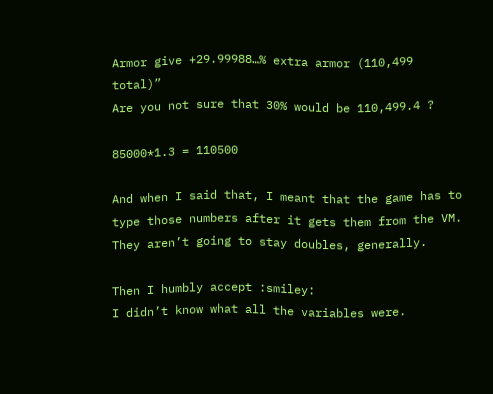Armor give +29.99988…% extra armor (110,499 total)”
Are you not sure that 30% would be 110,499.4 ?

85000*1.3 = 110500

And when I said that, I meant that the game has to type those numbers after it gets them from the VM. They aren’t going to stay doubles, generally.

Then I humbly accept :smiley:
I didn’t know what all the variables were.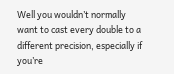Well you wouldn’t normally want to cast every double to a different precision, especially if you’re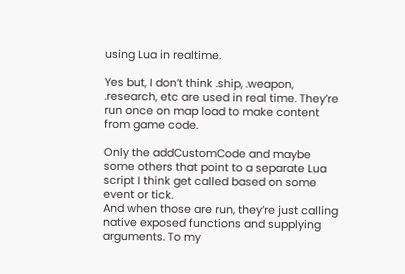using Lua in realtime.

Yes but, I don’t think .ship, .weapon, .research, etc are used in real time. They’re run once on map load to make content from game code.

Only the addCustomCode and maybe some others that point to a separate Lua script I think get called based on some event or tick.
And when those are run, they’re just calling native exposed functions and supplying arguments. To my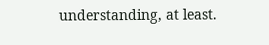understanding, at least.